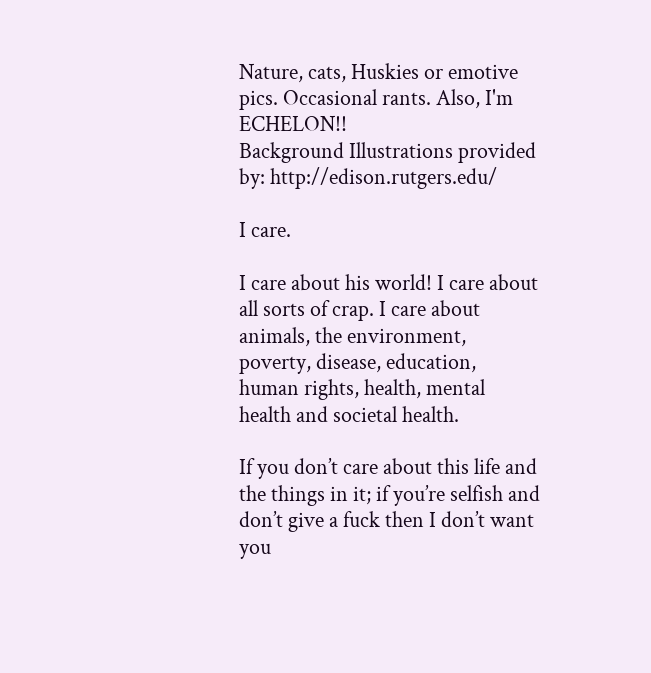Nature, cats, Huskies or emotive pics. Occasional rants. Also, I'm ECHELON!!
Background Illustrations provided by: http://edison.rutgers.edu/

I care.

I care about his world! I care about all sorts of crap. I care about animals, the environment, poverty, disease, education, human rights, health, mental health and societal health.

If you don’t care about this life and the things in it; if you’re selfish and don’t give a fuck then I don’t want you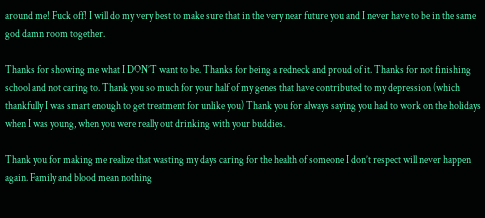around me! Fuck off! I will do my very best to make sure that in the very near future you and I never have to be in the same god damn room together.

Thanks for showing me what I DON’T want to be. Thanks for being a redneck and proud of it. Thanks for not finishing school and not caring to. Thank you so much for your half of my genes that have contributed to my depression (which thankfully I was smart enough to get treatment for unlike you) Thank you for always saying you had to work on the holidays when I was young, when you were really out drinking with your buddies.

Thank you for making me realize that wasting my days caring for the health of someone I don’t respect will never happen again. Family and blood mean nothing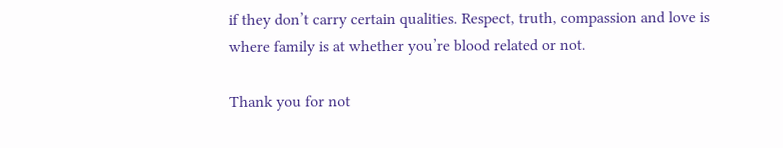if they don’t carry certain qualities. Respect, truth, compassion and love is where family is at whether you’re blood related or not.

Thank you for not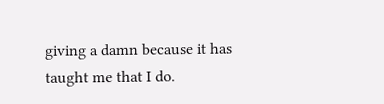giving a damn because it has taught me that I do.